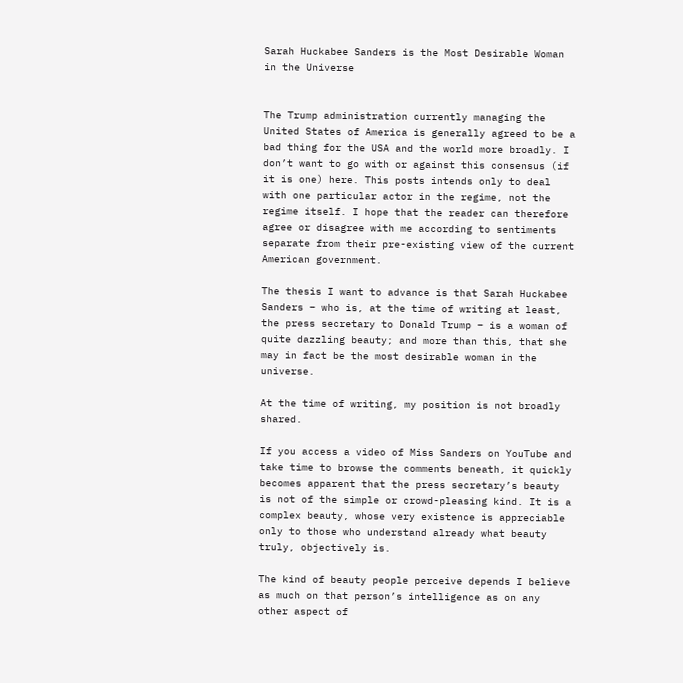Sarah Huckabee Sanders is the Most Desirable Woman in the Universe


The Trump administration currently managing the United States of America is generally agreed to be a bad thing for the USA and the world more broadly. I don’t want to go with or against this consensus (if it is one) here. This posts intends only to deal with one particular actor in the regime, not the regime itself. I hope that the reader can therefore agree or disagree with me according to sentiments separate from their pre-existing view of the current American government.

The thesis I want to advance is that Sarah Huckabee Sanders – who is, at the time of writing at least, the press secretary to Donald Trump – is a woman of quite dazzling beauty; and more than this, that she may in fact be the most desirable woman in the universe.

At the time of writing, my position is not broadly shared.

If you access a video of Miss Sanders on YouTube and take time to browse the comments beneath, it quickly becomes apparent that the press secretary’s beauty is not of the simple or crowd-pleasing kind. It is a complex beauty, whose very existence is appreciable only to those who understand already what beauty truly, objectively is.

The kind of beauty people perceive depends I believe as much on that person’s intelligence as on any other aspect of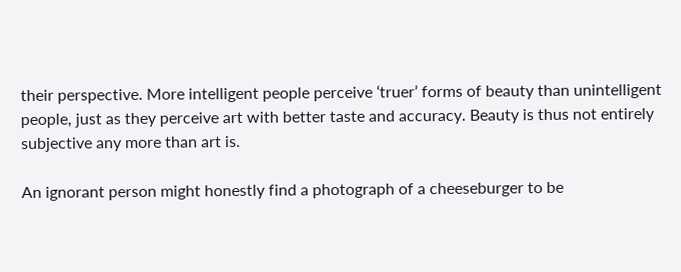their perspective. More intelligent people perceive ‘truer’ forms of beauty than unintelligent people, just as they perceive art with better taste and accuracy. Beauty is thus not entirely subjective any more than art is.

An ignorant person might honestly find a photograph of a cheeseburger to be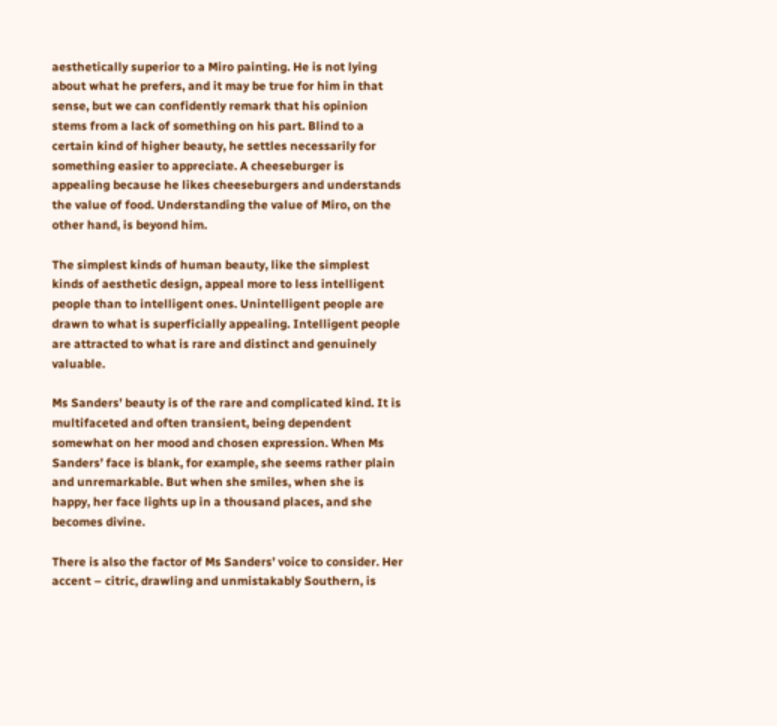aesthetically superior to a Miro painting. He is not lying about what he prefers, and it may be true for him in that sense, but we can confidently remark that his opinion stems from a lack of something on his part. Blind to a certain kind of higher beauty, he settles necessarily for something easier to appreciate. A cheeseburger is appealing because he likes cheeseburgers and understands the value of food. Understanding the value of Miro, on the other hand, is beyond him.

The simplest kinds of human beauty, like the simplest kinds of aesthetic design, appeal more to less intelligent people than to intelligent ones. Unintelligent people are drawn to what is superficially appealing. Intelligent people are attracted to what is rare and distinct and genuinely valuable.

Ms Sanders’ beauty is of the rare and complicated kind. It is multifaceted and often transient, being dependent somewhat on her mood and chosen expression. When Ms Sanders’ face is blank, for example, she seems rather plain and unremarkable. But when she smiles, when she is happy, her face lights up in a thousand places, and she becomes divine.

There is also the factor of Ms Sanders’ voice to consider. Her accent – citric, drawling and unmistakably Southern, is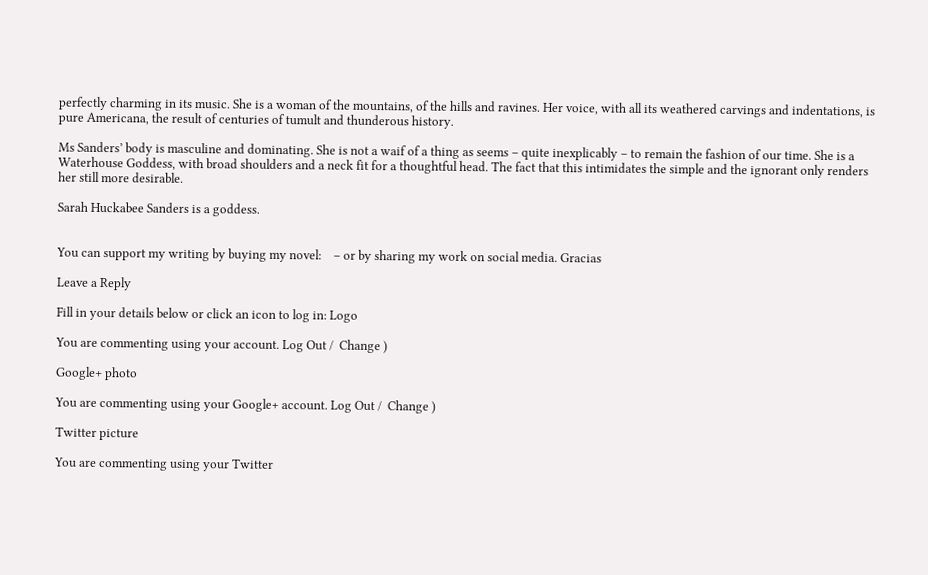perfectly charming in its music. She is a woman of the mountains, of the hills and ravines. Her voice, with all its weathered carvings and indentations, is pure Americana, the result of centuries of tumult and thunderous history.

Ms Sanders’ body is masculine and dominating. She is not a waif of a thing as seems – quite inexplicably – to remain the fashion of our time. She is a Waterhouse Goddess, with broad shoulders and a neck fit for a thoughtful head. The fact that this intimidates the simple and the ignorant only renders her still more desirable.

Sarah Huckabee Sanders is a goddess.


You can support my writing by buying my novel:    – or by sharing my work on social media. Gracias

Leave a Reply

Fill in your details below or click an icon to log in: Logo

You are commenting using your account. Log Out /  Change )

Google+ photo

You are commenting using your Google+ account. Log Out /  Change )

Twitter picture

You are commenting using your Twitter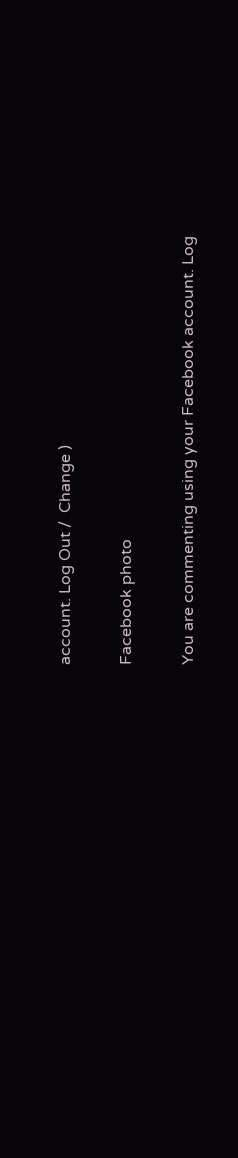account. Log Out /  Change )

Facebook photo

You are commenting using your Facebook account. Log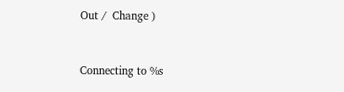Out /  Change )


Connecting to %s